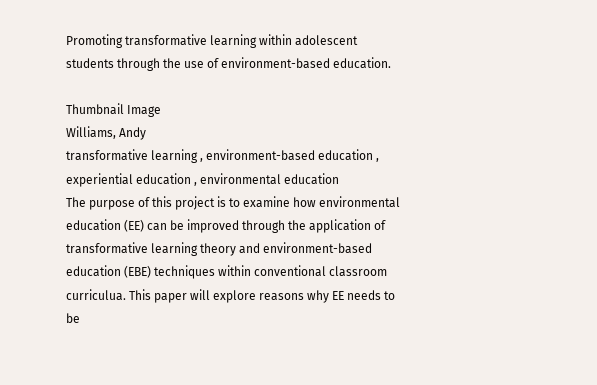Promoting transformative learning within adolescent students through the use of environment-based education.

Thumbnail Image
Williams, Andy
transformative learning , environment-based education , experiential education , environmental education
The purpose of this project is to examine how environmental education (EE) can be improved through the application of transformative learning theory and environment-based education (EBE) techniques within conventional classroom curriculua. This paper will explore reasons why EE needs to be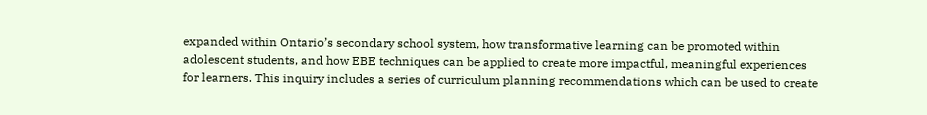expanded within Ontario’s secondary school system, how transformative learning can be promoted within adolescent students, and how EBE techniques can be applied to create more impactful, meaningful experiences for learners. This inquiry includes a series of curriculum planning recommendations which can be used to create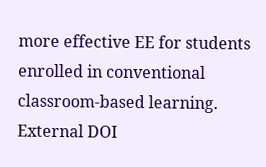more effective EE for students enrolled in conventional classroom-based learning.
External DOI